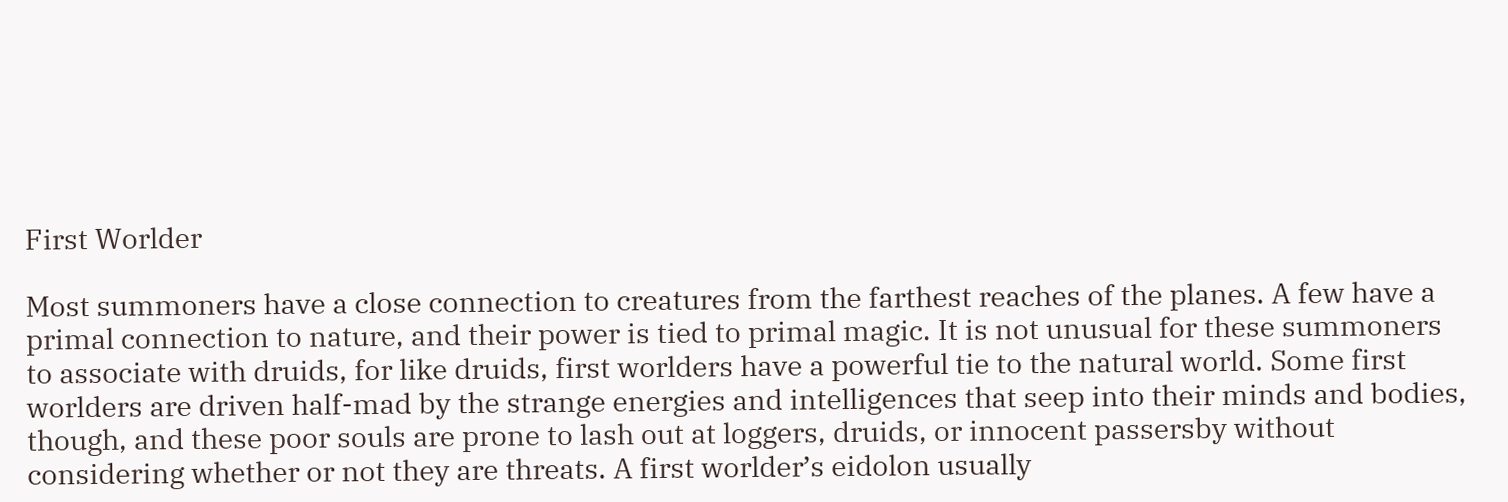First Worlder

Most summoners have a close connection to creatures from the farthest reaches of the planes. A few have a primal connection to nature, and their power is tied to primal magic. It is not unusual for these summoners to associate with druids, for like druids, first worlders have a powerful tie to the natural world. Some first worlders are driven half-mad by the strange energies and intelligences that seep into their minds and bodies, though, and these poor souls are prone to lash out at loggers, druids, or innocent passersby without considering whether or not they are threats. A first worlder’s eidolon usually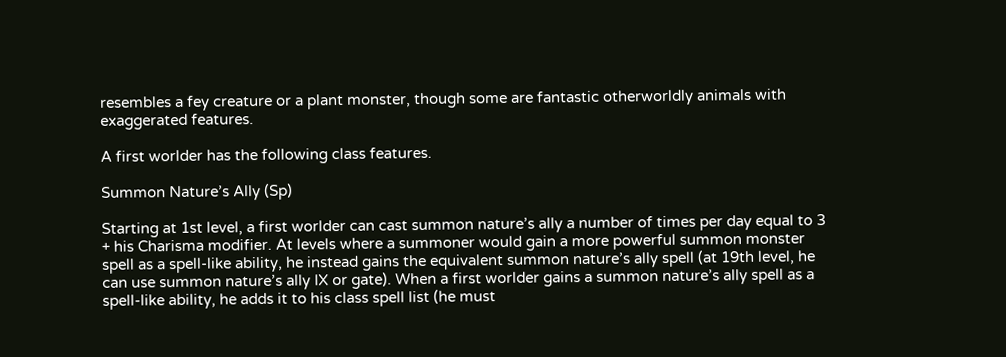resembles a fey creature or a plant monster, though some are fantastic otherworldly animals with exaggerated features.

A first worlder has the following class features.

Summon Nature’s Ally (Sp)

Starting at 1st level, a first worlder can cast summon nature’s ally a number of times per day equal to 3 + his Charisma modifier. At levels where a summoner would gain a more powerful summon monster spell as a spell-like ability, he instead gains the equivalent summon nature’s ally spell (at 19th level, he can use summon nature’s ally IX or gate). When a first worlder gains a summon nature’s ally spell as a spell-like ability, he adds it to his class spell list (he must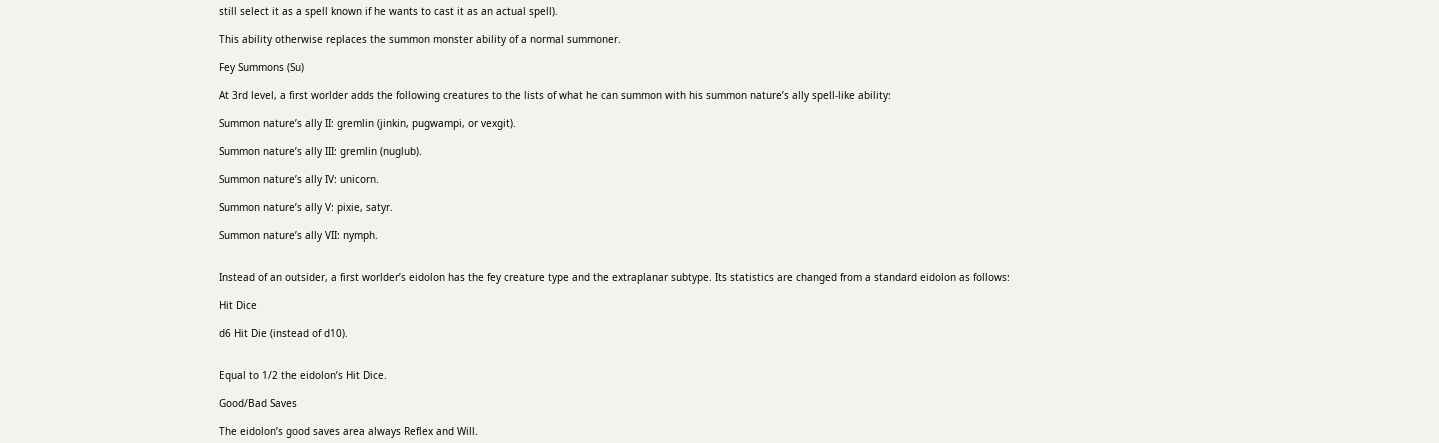still select it as a spell known if he wants to cast it as an actual spell).

This ability otherwise replaces the summon monster ability of a normal summoner.

Fey Summons (Su)

At 3rd level, a first worlder adds the following creatures to the lists of what he can summon with his summon nature’s ally spell-like ability:

Summon nature’s ally II: gremlin (jinkin, pugwampi, or vexgit).

Summon nature’s ally III: gremlin (nuglub).

Summon nature’s ally IV: unicorn.

Summon nature’s ally V: pixie, satyr.

Summon nature’s ally VII: nymph.


Instead of an outsider, a first worlder’s eidolon has the fey creature type and the extraplanar subtype. Its statistics are changed from a standard eidolon as follows:

Hit Dice

d6 Hit Die (instead of d10).


Equal to 1/2 the eidolon’s Hit Dice.

Good/Bad Saves

The eidolon’s good saves area always Reflex and Will.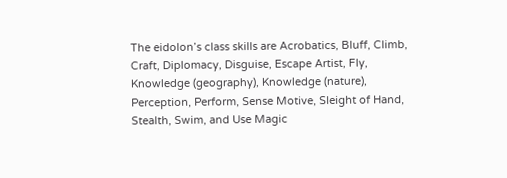The eidolon’s class skills are Acrobatics, Bluff, Climb, Craft, Diplomacy, Disguise, Escape Artist, Fly, Knowledge (geography), Knowledge (nature), Perception, Perform, Sense Motive, Sleight of Hand, Stealth, Swim, and Use Magic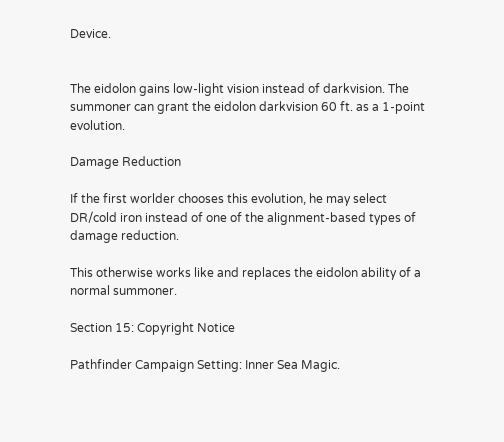Device.


The eidolon gains low-light vision instead of darkvision. The summoner can grant the eidolon darkvision 60 ft. as a 1-point evolution.

Damage Reduction

If the first worlder chooses this evolution, he may select DR/cold iron instead of one of the alignment-based types of damage reduction.

This otherwise works like and replaces the eidolon ability of a normal summoner.

Section 15: Copyright Notice

Pathfinder Campaign Setting: Inner Sea Magic.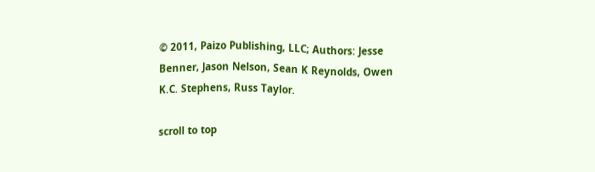© 2011, Paizo Publishing, LLC; Authors: Jesse Benner, Jason Nelson, Sean K Reynolds, Owen K.C. Stephens, Russ Taylor.

scroll to top